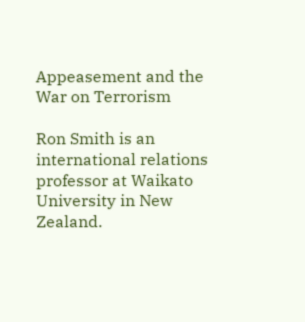Appeasement and the War on Terrorism

Ron Smith is an international relations professor at Waikato University in New Zealand.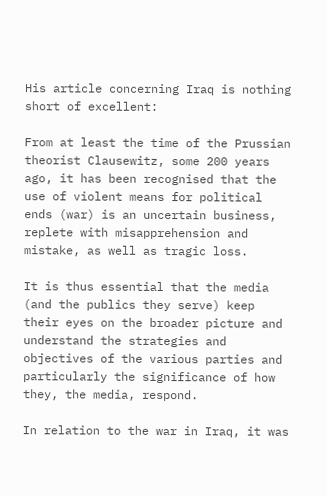His article concerning Iraq is nothing short of excellent:

From at least the time of the Prussian theorist Clausewitz, some 200 years ago, it has been recognised that the use of violent means for political ends (war) is an uncertain business, replete with misapprehension and mistake, as well as tragic loss.

It is thus essential that the media (and the publics they serve) keep their eyes on the broader picture and understand the strategies and objectives of the various parties and particularly the significance of how they, the media, respond.

In relation to the war in Iraq, it was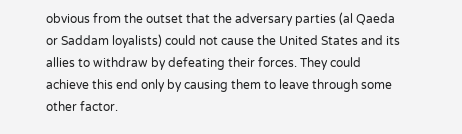obvious from the outset that the adversary parties (al Qaeda or Saddam loyalists) could not cause the United States and its allies to withdraw by defeating their forces. They could achieve this end only by causing them to leave through some other factor.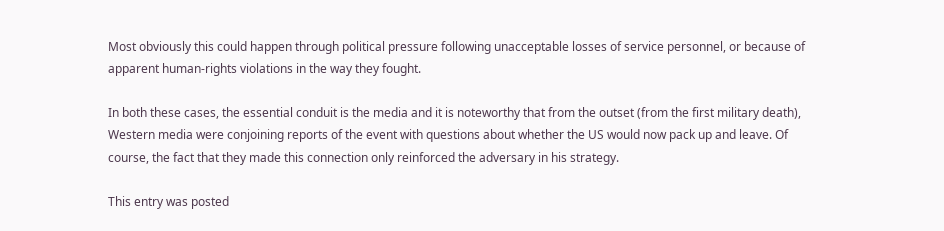Most obviously this could happen through political pressure following unacceptable losses of service personnel, or because of apparent human-rights violations in the way they fought.

In both these cases, the essential conduit is the media and it is noteworthy that from the outset (from the first military death), Western media were conjoining reports of the event with questions about whether the US would now pack up and leave. Of course, the fact that they made this connection only reinforced the adversary in his strategy.

This entry was posted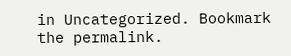in Uncategorized. Bookmark the permalink.